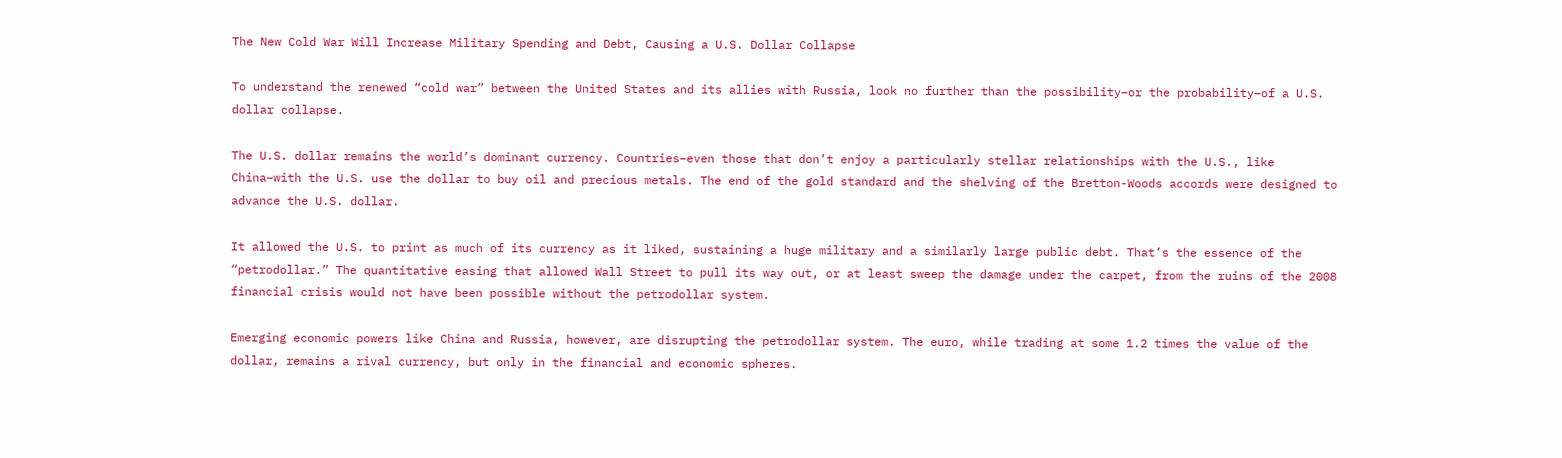The New Cold War Will Increase Military Spending and Debt, Causing a U.S. Dollar Collapse

To understand the renewed “cold war” between the United States and its allies with Russia, look no further than the possibility–or the probability–of a U.S. dollar collapse.

The U.S. dollar remains the world’s dominant currency. Countries–even those that don’t enjoy a particularly stellar relationships with the U.S., like China–with the U.S. use the dollar to buy oil and precious metals. The end of the gold standard and the shelving of the Bretton-Woods accords were designed to advance the U.S. dollar.

It allowed the U.S. to print as much of its currency as it liked, sustaining a huge military and a similarly large public debt. That’s the essence of the “petrodollar.” The quantitative easing that allowed Wall Street to pull its way out, or at least sweep the damage under the carpet, from the ruins of the 2008 financial crisis would not have been possible without the petrodollar system.

Emerging economic powers like China and Russia, however, are disrupting the petrodollar system. The euro, while trading at some 1.2 times the value of the dollar, remains a rival currency, but only in the financial and economic spheres.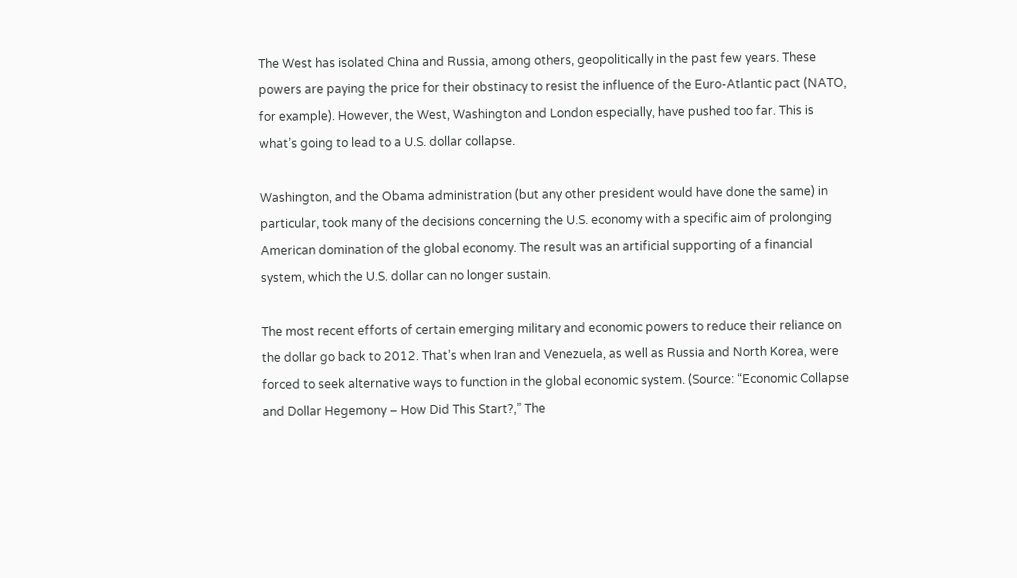The West has isolated China and Russia, among others, geopolitically in the past few years. These powers are paying the price for their obstinacy to resist the influence of the Euro-Atlantic pact (NATO, for example). However, the West, Washington and London especially, have pushed too far. This is what’s going to lead to a U.S. dollar collapse.

Washington, and the Obama administration (but any other president would have done the same) in particular, took many of the decisions concerning the U.S. economy with a specific aim of prolonging American domination of the global economy. The result was an artificial supporting of a financial system, which the U.S. dollar can no longer sustain.

The most recent efforts of certain emerging military and economic powers to reduce their reliance on the dollar go back to 2012. That’s when Iran and Venezuela, as well as Russia and North Korea, were forced to seek alternative ways to function in the global economic system. (Source: “Economic Collapse and Dollar Hegemony – How Did This Start?,” The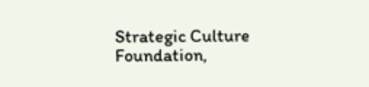Strategic Culture Foundation,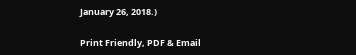January 26, 2018.)

Print Friendly, PDF & Email